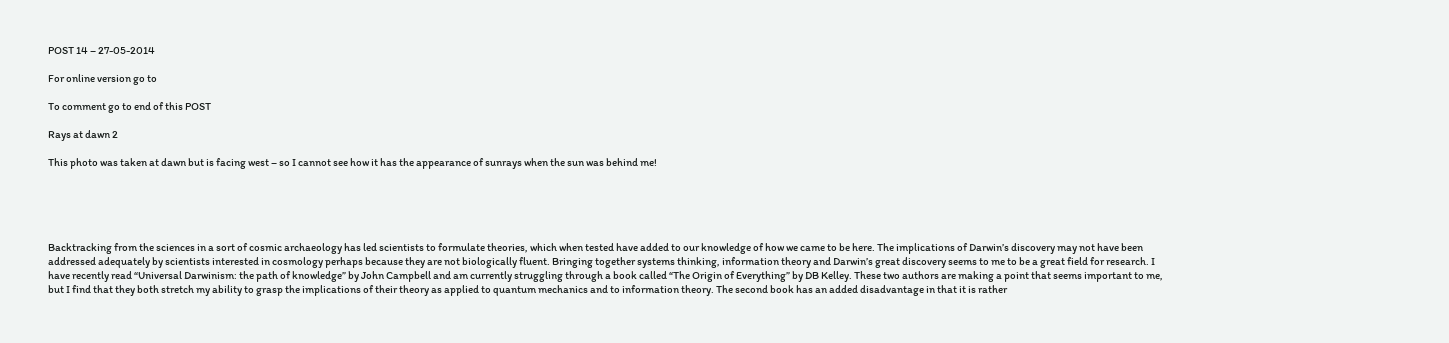POST 14 – 27-05-2014

For online version go to

To comment go to end of this POST

Rays at dawn 2

This photo was taken at dawn but is facing west – so I cannot see how it has the appearance of sunrays when the sun was behind me!





Backtracking from the sciences in a sort of cosmic archaeology has led scientists to formulate theories, which when tested have added to our knowledge of how we came to be here. The implications of Darwin’s discovery may not have been addressed adequately by scientists interested in cosmology perhaps because they are not biologically fluent. Bringing together systems thinking, information theory and Darwin’s great discovery seems to me to be a great field for research. I have recently read “Universal Darwinism: the path of knowledge” by John Campbell and am currently struggling through a book called “The Origin of Everything” by DB Kelley. These two authors are making a point that seems important to me, but I find that they both stretch my ability to grasp the implications of their theory as applied to quantum mechanics and to information theory. The second book has an added disadvantage in that it is rather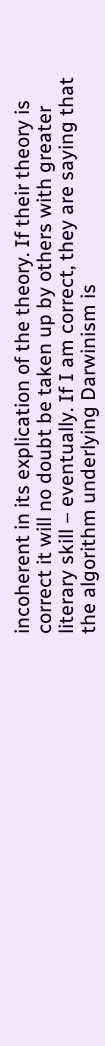incoherent in its explication of the theory. If their theory is correct it will no doubt be taken up by others with greater literary skill – eventually. If I am correct, they are saying that the algorithm underlying Darwinism is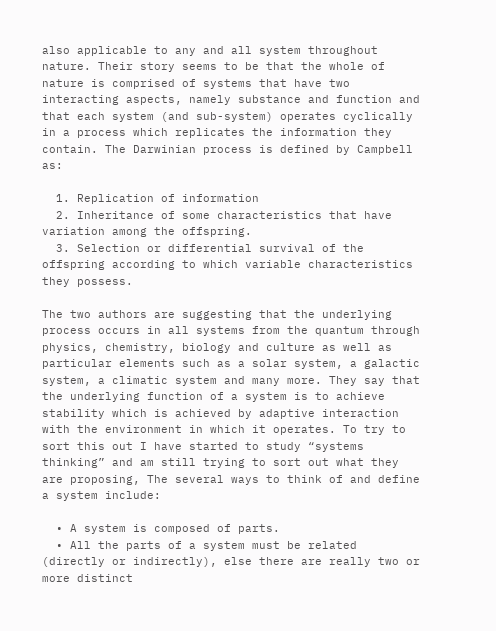also applicable to any and all system throughout nature. Their story seems to be that the whole of nature is comprised of systems that have two interacting aspects, namely substance and function and that each system (and sub-system) operates cyclically in a process which replicates the information they contain. The Darwinian process is defined by Campbell as:

  1. Replication of information
  2. Inheritance of some characteristics that have variation among the offspring.
  3. Selection or differential survival of the offspring according to which variable characteristics they possess.

The two authors are suggesting that the underlying process occurs in all systems from the quantum through physics, chemistry, biology and culture as well as particular elements such as a solar system, a galactic system, a climatic system and many more. They say that the underlying function of a system is to achieve stability which is achieved by adaptive interaction with the environment in which it operates. To try to sort this out I have started to study “systems thinking” and am still trying to sort out what they are proposing, The several ways to think of and define a system include:

  • A system is composed of parts.
  • All the parts of a system must be related (directly or indirectly), else there are really two or more distinct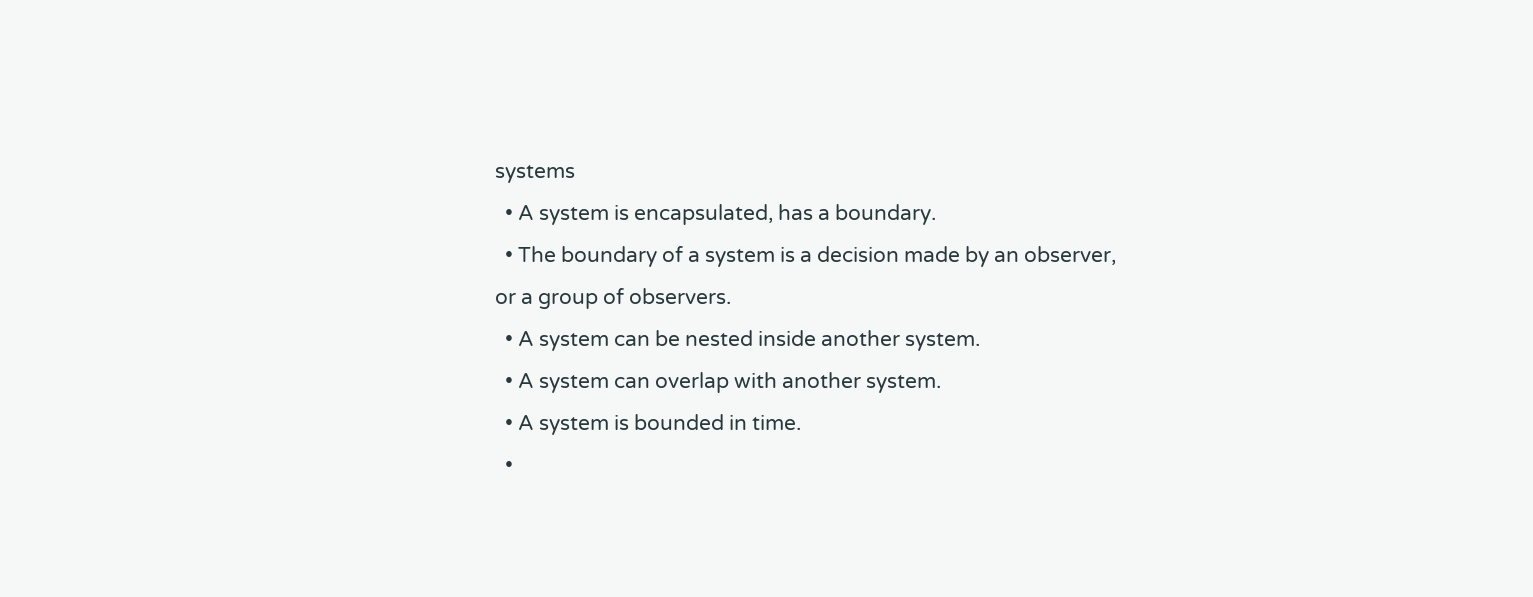systems
  • A system is encapsulated, has a boundary.
  • The boundary of a system is a decision made by an observer, or a group of observers.
  • A system can be nested inside another system.
  • A system can overlap with another system.
  • A system is bounded in time.
  •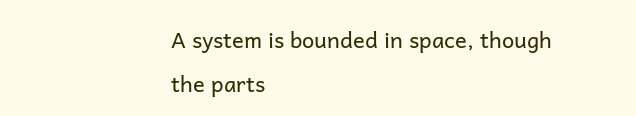A system is bounded in space, though the parts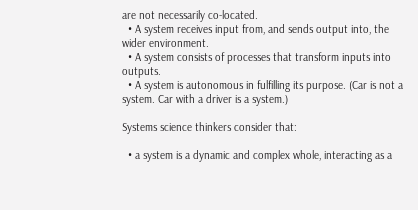are not necessarily co-located.
  • A system receives input from, and sends output into, the wider environment.
  • A system consists of processes that transform inputs into outputs.
  • A system is autonomous in fulfilling its purpose. (Car is not a system. Car with a driver is a system.)

Systems science thinkers consider that:

  • a system is a dynamic and complex whole, interacting as a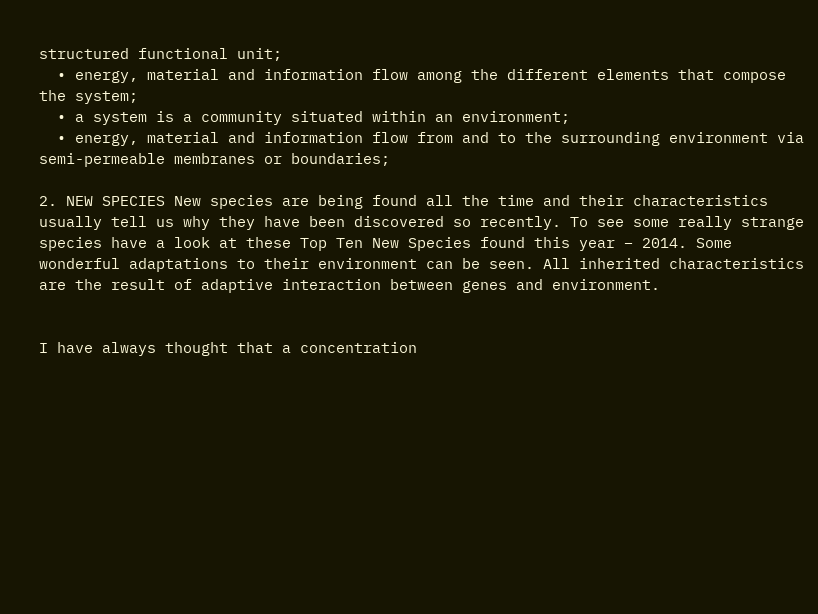structured functional unit;
  • energy, material and information flow among the different elements that compose the system;
  • a system is a community situated within an environment;
  • energy, material and information flow from and to the surrounding environment via semi-permeable membranes or boundaries;

2. NEW SPECIES New species are being found all the time and their characteristics usually tell us why they have been discovered so recently. To see some really strange species have a look at these Top Ten New Species found this year – 2014. Some wonderful adaptations to their environment can be seen. All inherited characteristics are the result of adaptive interaction between genes and environment.


I have always thought that a concentration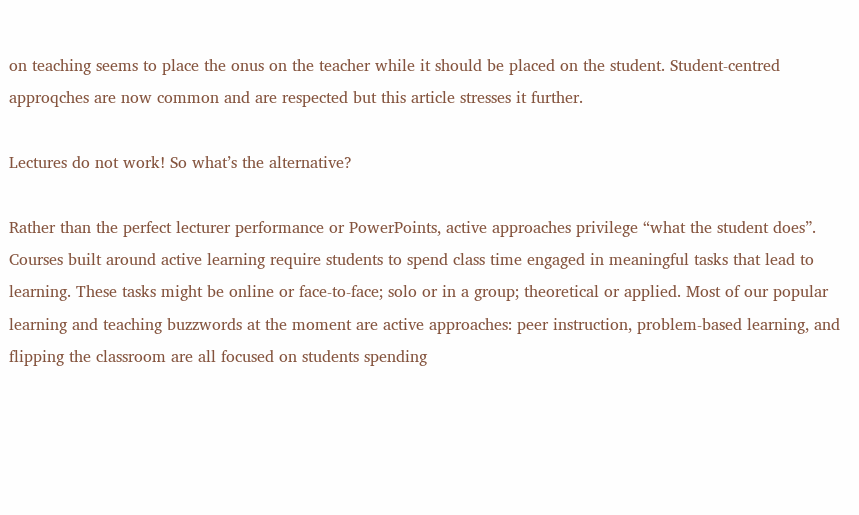on teaching seems to place the onus on the teacher while it should be placed on the student. Student-centred approqches are now common and are respected but this article stresses it further.

Lectures do not work! So what’s the alternative?

Rather than the perfect lecturer performance or PowerPoints, active approaches privilege “what the student does”. Courses built around active learning require students to spend class time engaged in meaningful tasks that lead to learning. These tasks might be online or face-to-face; solo or in a group; theoretical or applied. Most of our popular learning and teaching buzzwords at the moment are active approaches: peer instruction, problem-based learning, and flipping the classroom are all focused on students spending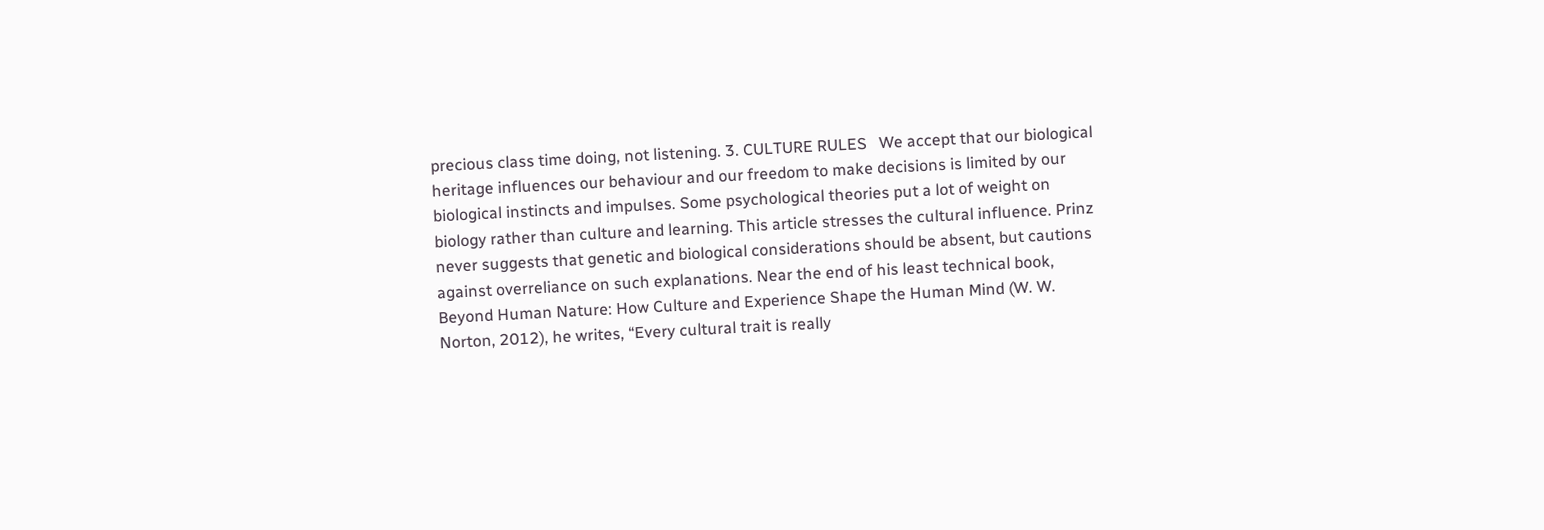precious class time doing, not listening. 3. CULTURE RULES   We accept that our biological heritage influences our behaviour and our freedom to make decisions is limited by our biological instincts and impulses. Some psychological theories put a lot of weight on biology rather than culture and learning. This article stresses the cultural influence. Prinz never suggests that genetic and biological considerations should be absent, but cautions against overreliance on such explanations. Near the end of his least technical book, Beyond Human Nature: How Culture and Experience Shape the Human Mind (W. W. Norton, 2012), he writes, “Every cultural trait is really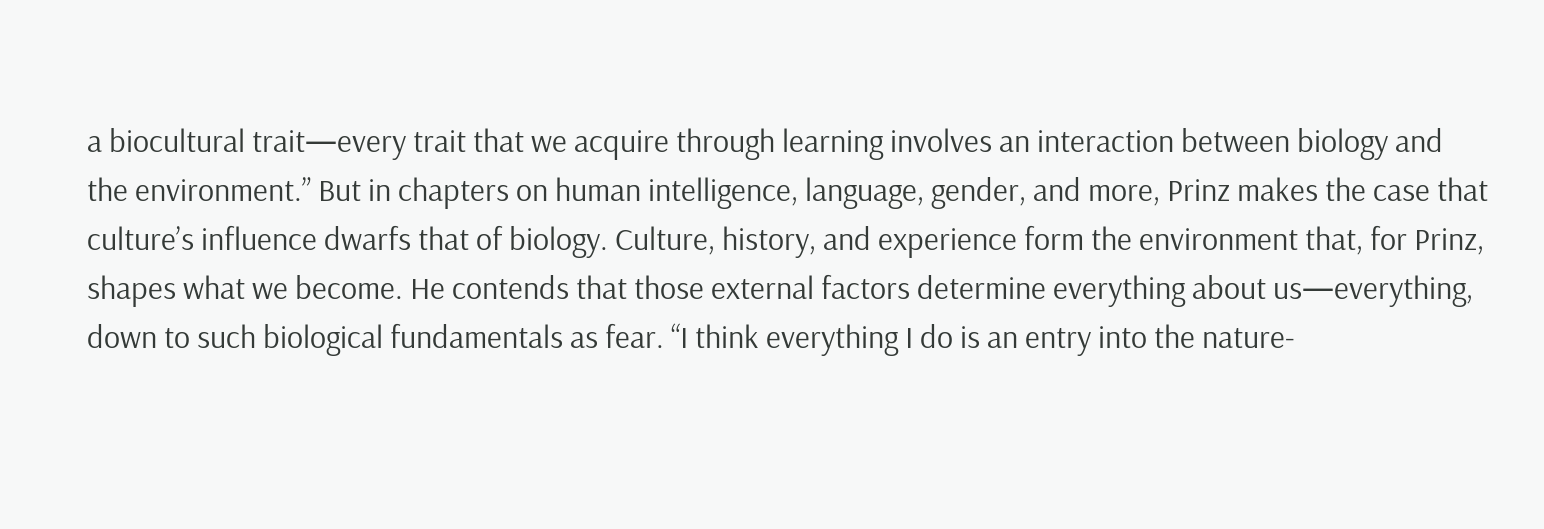a biocultural trait—every trait that we acquire through learning involves an interaction between biology and the environment.” But in chapters on human intelligence, language, gender, and more, Prinz makes the case that culture’s influence dwarfs that of biology. Culture, history, and experience form the environment that, for Prinz, shapes what we become. He contends that those external factors determine everything about us—everything, down to such biological fundamentals as fear. “I think everything I do is an entry into the nature-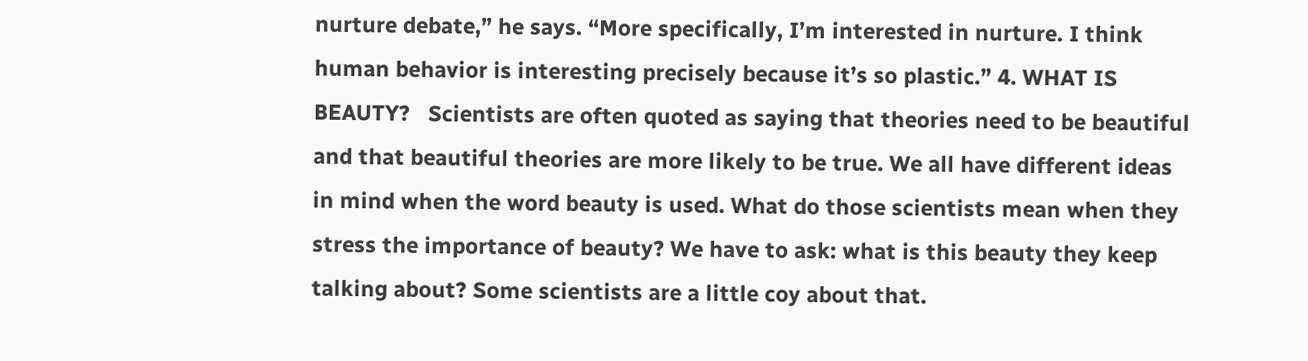nurture debate,” he says. “More specifically, I’m interested in nurture. I think human behavior is interesting precisely because it’s so plastic.” 4. WHAT IS BEAUTY?   Scientists are often quoted as saying that theories need to be beautiful and that beautiful theories are more likely to be true. We all have different ideas in mind when the word beauty is used. What do those scientists mean when they stress the importance of beauty? We have to ask: what is this beauty they keep talking about? Some scientists are a little coy about that.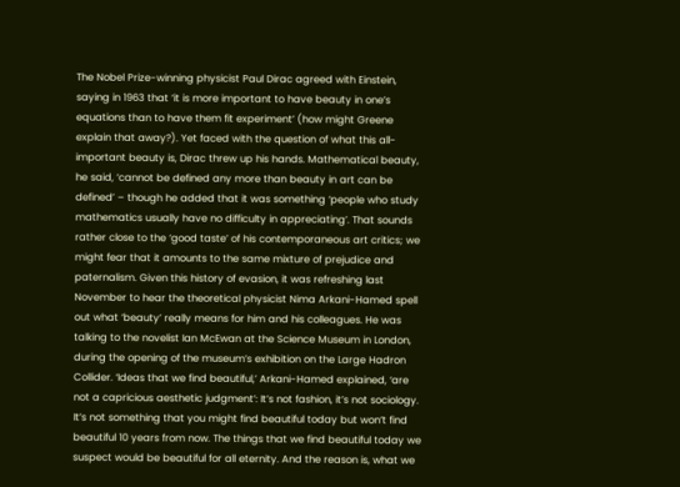The Nobel Prize-winning physicist Paul Dirac agreed with Einstein, saying in 1963 that ‘it is more important to have beauty in one’s equations than to have them fit experiment’ (how might Greene explain that away?). Yet faced with the question of what this all-important beauty is, Dirac threw up his hands. Mathematical beauty, he said, ‘cannot be defined any more than beauty in art can be defined’ – though he added that it was something ‘people who study mathematics usually have no difficulty in appreciating’. That sounds rather close to the ‘good taste’ of his contemporaneous art critics; we might fear that it amounts to the same mixture of prejudice and paternalism. Given this history of evasion, it was refreshing last November to hear the theoretical physicist Nima Arkani-Hamed spell out what ‘beauty’ really means for him and his colleagues. He was talking to the novelist Ian McEwan at the Science Museum in London, during the opening of the museum’s exhibition on the Large Hadron Collider. ‘Ideas that we find beautiful,’ Arkani-Hamed explained, ‘are not a capricious aesthetic judgment’: It’s not fashion, it’s not sociology. It’s not something that you might find beautiful today but won’t find beautiful 10 years from now. The things that we find beautiful today we suspect would be beautiful for all eternity. And the reason is, what we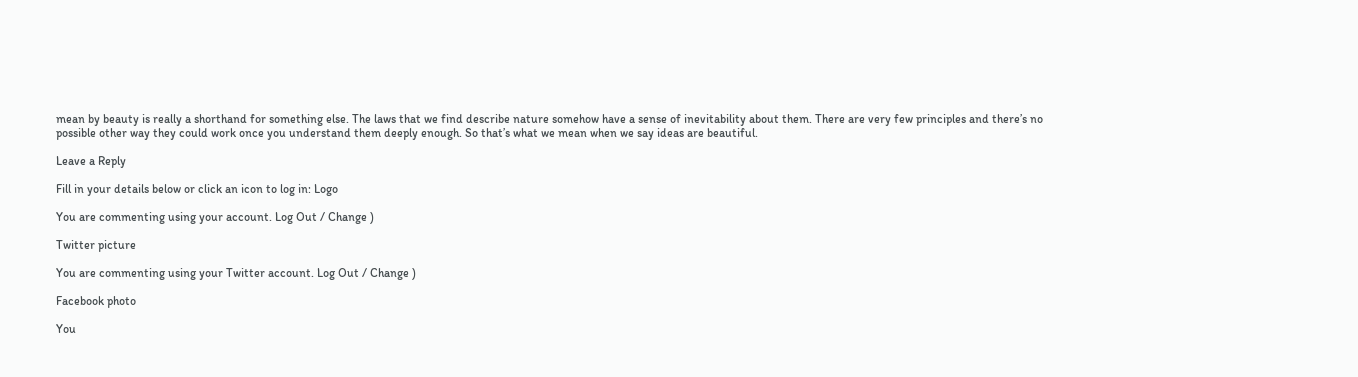mean by beauty is really a shorthand for something else. The laws that we find describe nature somehow have a sense of inevitability about them. There are very few principles and there’s no possible other way they could work once you understand them deeply enough. So that’s what we mean when we say ideas are beautiful.

Leave a Reply

Fill in your details below or click an icon to log in: Logo

You are commenting using your account. Log Out / Change )

Twitter picture

You are commenting using your Twitter account. Log Out / Change )

Facebook photo

You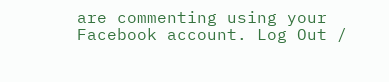are commenting using your Facebook account. Log Out /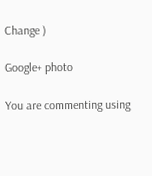Change )

Google+ photo

You are commenting using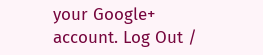your Google+ account. Log Out /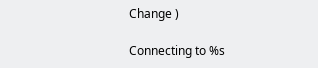Change )

Connecting to %s